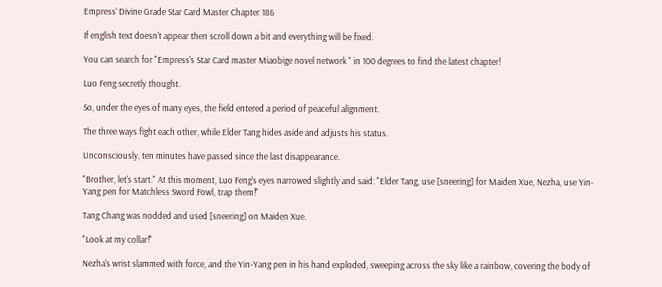Empress’ Divine Grade Star Card Master Chapter 186

If english text doesn't appear then scroll down a bit and everything will be fixed.

You can search for "Empress's Star Card master Miaobige novel network " in 100 degrees to find the latest chapter!

Luo Feng secretly thought.

So, under the eyes of many eyes, the field entered a period of peaceful alignment.

The three ways fight each other, while Elder Tang hides aside and adjusts his status.

Unconsciously, ten minutes have passed since the last disappearance.

"Brother, let's start." At this moment, Luo Feng's eyes narrowed slightly and said: "Elder Tang, use [sneering] for Maiden Xue, Nezha, use Yin-Yang pen for Matchless Sword Fowl, trap them!"

Tang Chang was nodded and used [sneering] on Maiden Xue.

"Look at my collar!"

Nezha's wrist slammed with force, and the Yin-Yang pen in his hand exploded, sweeping across the sky like a rainbow, covering the body of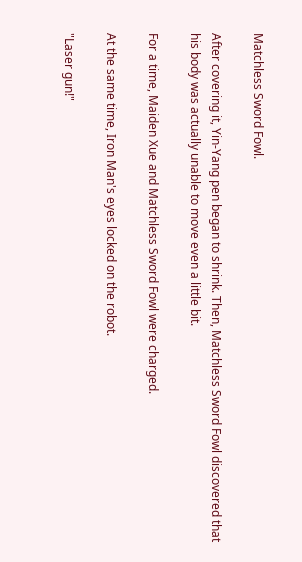Matchless Sword Fowl.

After covering it, Yin-Yang pen began to shrink. Then, Matchless Sword Fowl discovered that his body was actually unable to move even a little bit.

For a time, Maiden Xue and Matchless Sword Fowl were charged.

At the same time, Iron Man's eyes locked on the robot.

"Laser gun!"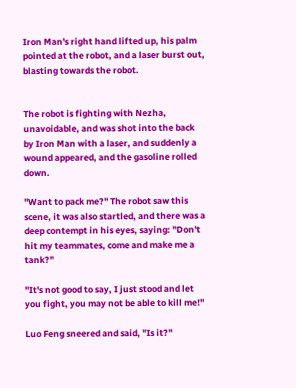Iron Man's right hand lifted up, his palm pointed at the robot, and a laser burst out, blasting towards the robot.


The robot is fighting with Nezha, unavoidable, and was shot into the back by Iron Man with a laser, and suddenly a wound appeared, and the gasoline rolled down.

"Want to pack me?" The robot saw this scene, it was also startled, and there was a deep contempt in his eyes, saying: "Don't hit my teammates, come and make me a tank?"

"It's not good to say, I just stood and let you fight, you may not be able to kill me!"

Luo Feng sneered and said, "Is it?"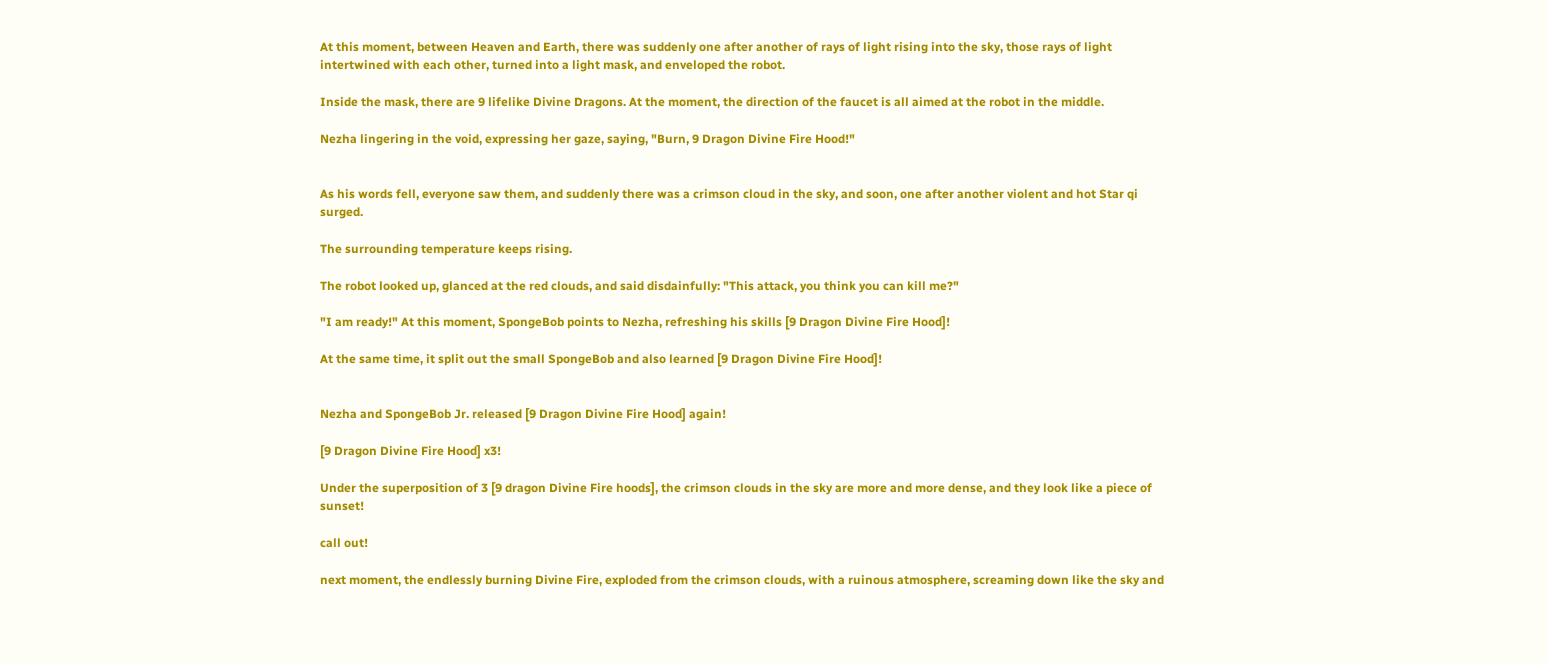At this moment, between Heaven and Earth, there was suddenly one after another of rays of light rising into the sky, those rays of light intertwined with each other, turned into a light mask, and enveloped the robot.

Inside the mask, there are 9 lifelike Divine Dragons. At the moment, the direction of the faucet is all aimed at the robot in the middle.

Nezha lingering in the void, expressing her gaze, saying, "Burn, 9 Dragon Divine Fire Hood!"


As his words fell, everyone saw them, and suddenly there was a crimson cloud in the sky, and soon, one after another violent and hot Star qi surged.

The surrounding temperature keeps rising.

The robot looked up, glanced at the red clouds, and said disdainfully: "This attack, you think you can kill me?"

"I am ready!" At this moment, SpongeBob points to Nezha, refreshing his skills [9 Dragon Divine Fire Hood]!

At the same time, it split out the small SpongeBob and also learned [9 Dragon Divine Fire Hood]!


Nezha and SpongeBob Jr. released [9 Dragon Divine Fire Hood] again!

[9 Dragon Divine Fire Hood] x3!

Under the superposition of 3 [9 dragon Divine Fire hoods], the crimson clouds in the sky are more and more dense, and they look like a piece of sunset!

call out!

next moment, the endlessly burning Divine Fire, exploded from the crimson clouds, with a ruinous atmosphere, screaming down like the sky and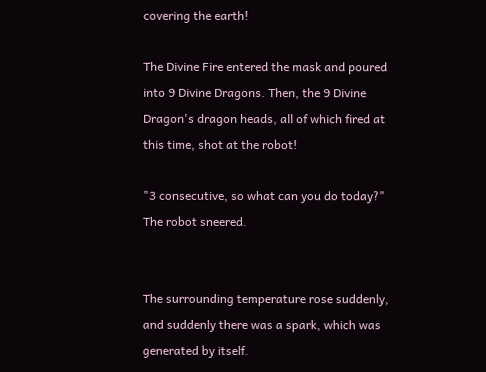covering the earth!

The Divine Fire entered the mask and poured into 9 Divine Dragons. Then, the 9 Divine Dragon's dragon heads, all of which fired at this time, shot at the robot!

"3 consecutive, so what can you do today?" The robot sneered.


The surrounding temperature rose suddenly, and suddenly there was a spark, which was generated by itself.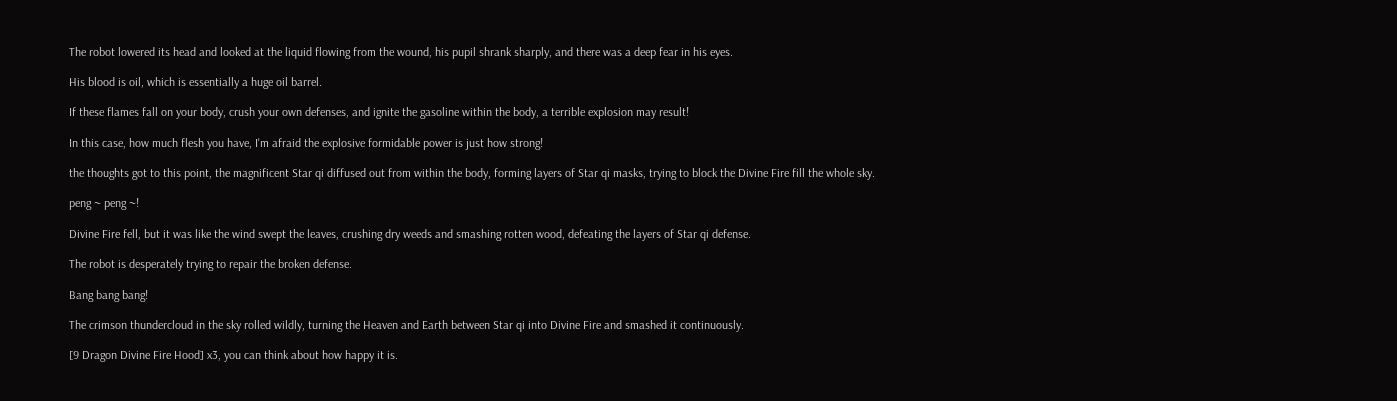The robot lowered its head and looked at the liquid flowing from the wound, his pupil shrank sharply, and there was a deep fear in his eyes.

His blood is oil, which is essentially a huge oil barrel.

If these flames fall on your body, crush your own defenses, and ignite the gasoline within the body, a terrible explosion may result!

In this case, how much flesh you have, I'm afraid the explosive formidable power is just how strong!

the thoughts got to this point, the magnificent Star qi diffused out from within the body, forming layers of Star qi masks, trying to block the Divine Fire fill the whole sky.

peng ~ peng ~!

Divine Fire fell, but it was like the wind swept the leaves, crushing dry weeds and smashing rotten wood, defeating the layers of Star qi defense.

The robot is desperately trying to repair the broken defense.

Bang bang bang!

The crimson thundercloud in the sky rolled wildly, turning the Heaven and Earth between Star qi into Divine Fire and smashed it continuously.

[9 Dragon Divine Fire Hood] x3, you can think about how happy it is.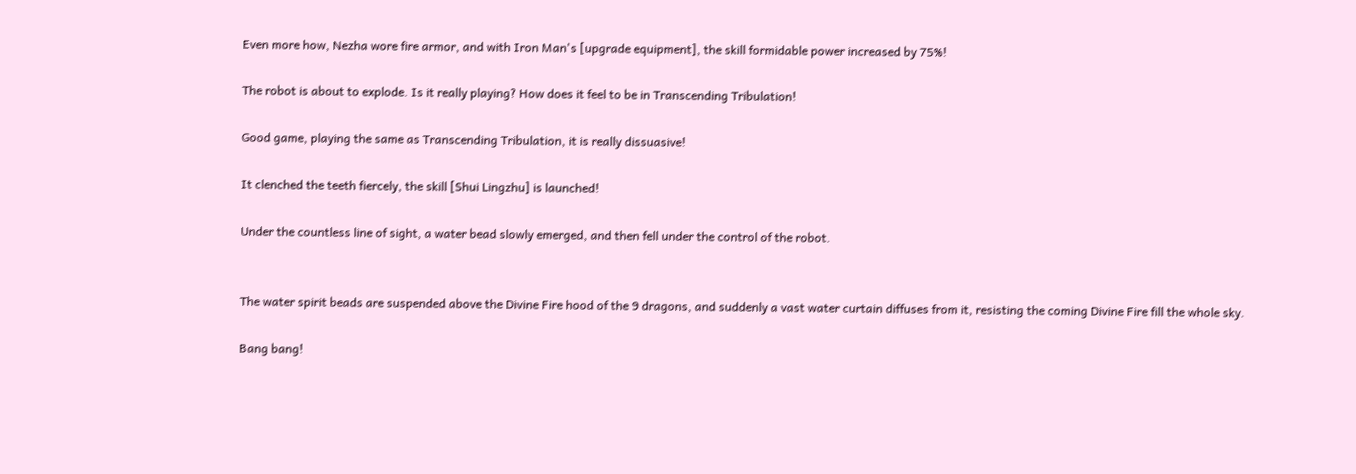Even more how, Nezha wore fire armor, and with Iron Man's [upgrade equipment], the skill formidable power increased by 75%!

The robot is about to explode. Is it really playing? How does it feel to be in Transcending Tribulation!

Good game, playing the same as Transcending Tribulation, it is really dissuasive!

It clenched the teeth fiercely, the skill [Shui Lingzhu] is launched!

Under the countless line of sight, a water bead slowly emerged, and then fell under the control of the robot.


The water spirit beads are suspended above the Divine Fire hood of the 9 dragons, and suddenly a vast water curtain diffuses from it, resisting the coming Divine Fire fill the whole sky.

Bang bang!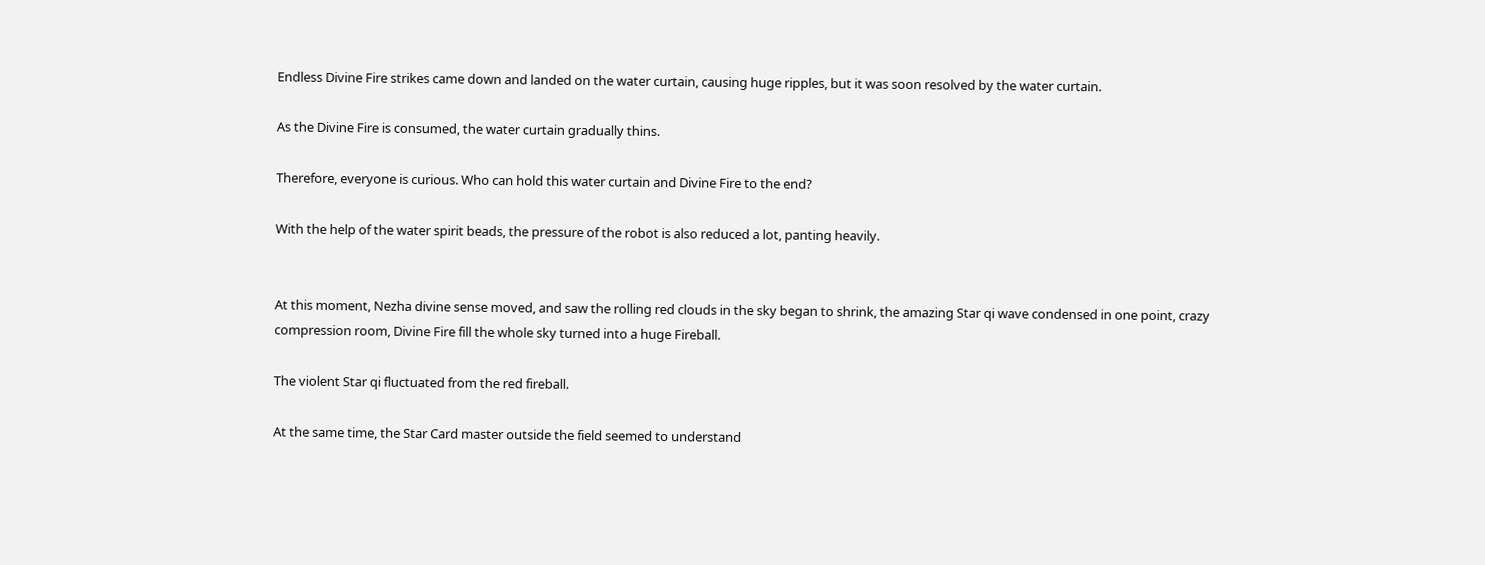Endless Divine Fire strikes came down and landed on the water curtain, causing huge ripples, but it was soon resolved by the water curtain.

As the Divine Fire is consumed, the water curtain gradually thins.

Therefore, everyone is curious. Who can hold this water curtain and Divine Fire to the end?

With the help of the water spirit beads, the pressure of the robot is also reduced a lot, panting heavily.


At this moment, Nezha divine sense moved, and saw the rolling red clouds in the sky began to shrink, the amazing Star qi wave condensed in one point, crazy compression room, Divine Fire fill the whole sky turned into a huge Fireball.

The violent Star qi fluctuated from the red fireball.

At the same time, the Star Card master outside the field seemed to understand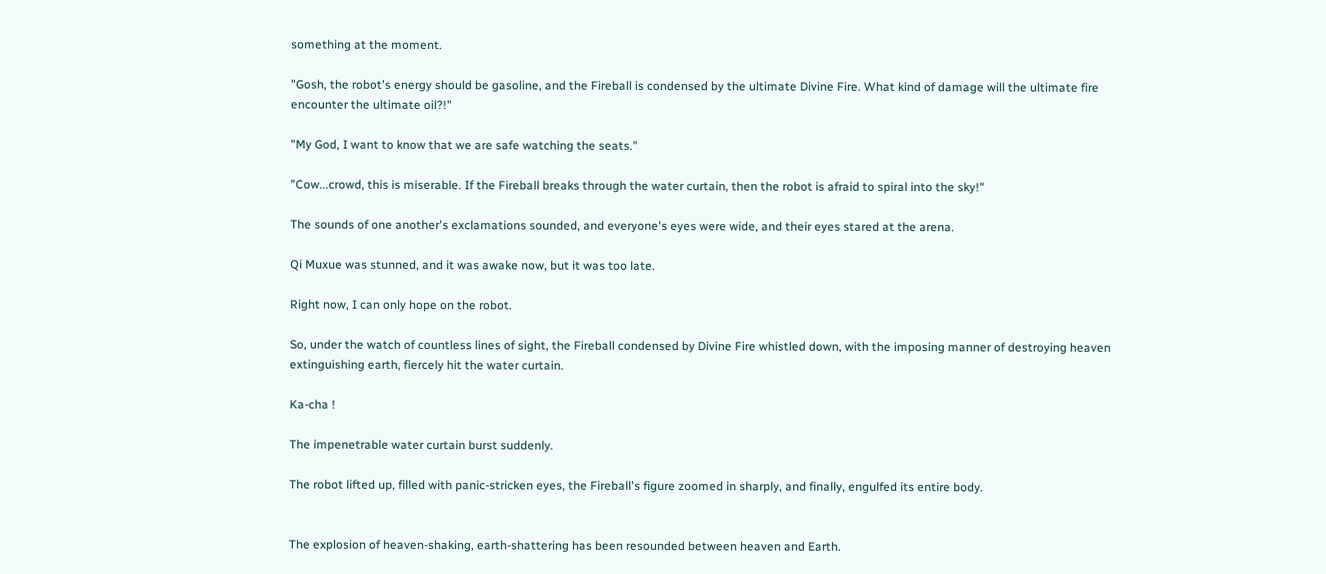something at the moment.

"Gosh, the robot's energy should be gasoline, and the Fireball is condensed by the ultimate Divine Fire. What kind of damage will the ultimate fire encounter the ultimate oil?!"

"My God, I want to know that we are safe watching the seats."

"Cow...crowd, this is miserable. If the Fireball breaks through the water curtain, then the robot is afraid to spiral into the sky!"

The sounds of one another's exclamations sounded, and everyone's eyes were wide, and their eyes stared at the arena.

Qi Muxue was stunned, and it was awake now, but it was too late.

Right now, I can only hope on the robot.

So, under the watch of countless lines of sight, the Fireball condensed by Divine Fire whistled down, with the imposing manner of destroying heaven extinguishing earth, fiercely hit the water curtain.

Ka-cha !

The impenetrable water curtain burst suddenly.

The robot lifted up, filled with panic-stricken eyes, the Fireball's figure zoomed in sharply, and finally, engulfed its entire body.


The explosion of heaven-shaking, earth-shattering has been resounded between heaven and Earth.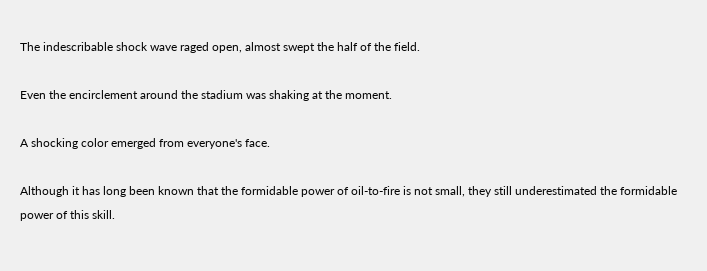The indescribable shock wave raged open, almost swept the half of the field.

Even the encirclement around the stadium was shaking at the moment.

A shocking color emerged from everyone's face.

Although it has long been known that the formidable power of oil-to-fire is not small, they still underestimated the formidable power of this skill.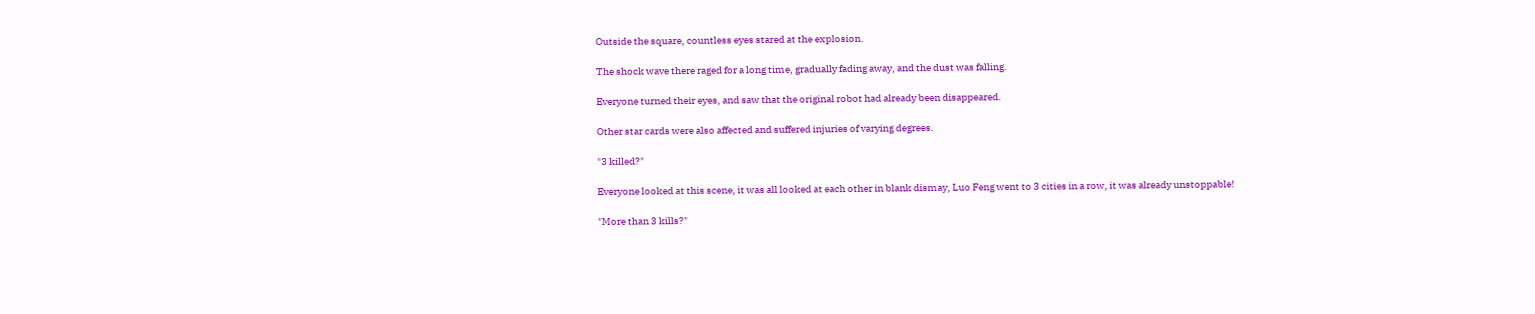Outside the square, countless eyes stared at the explosion.

The shock wave there raged for a long time, gradually fading away, and the dust was falling.

Everyone turned their eyes, and saw that the original robot had already been disappeared.

Other star cards were also affected and suffered injuries of varying degrees.

"3 killed?"

Everyone looked at this scene, it was all looked at each other in blank dismay, Luo Feng went to 3 cities in a row, it was already unstoppable!

"More than 3 kills?"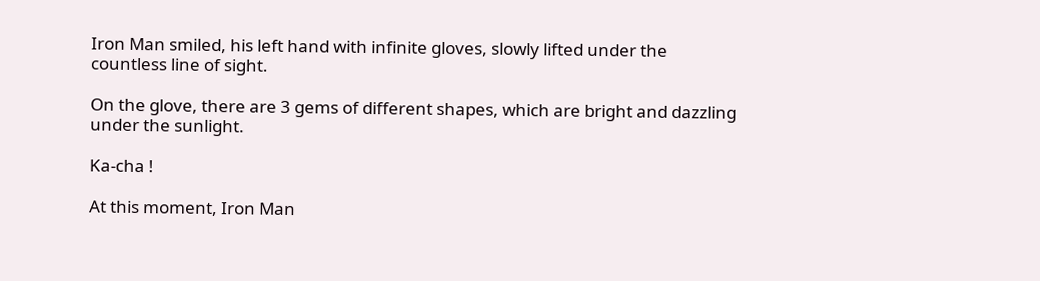Iron Man smiled, his left hand with infinite gloves, slowly lifted under the countless line of sight.

On the glove, there are 3 gems of different shapes, which are bright and dazzling under the sunlight.

Ka-cha !

At this moment, Iron Man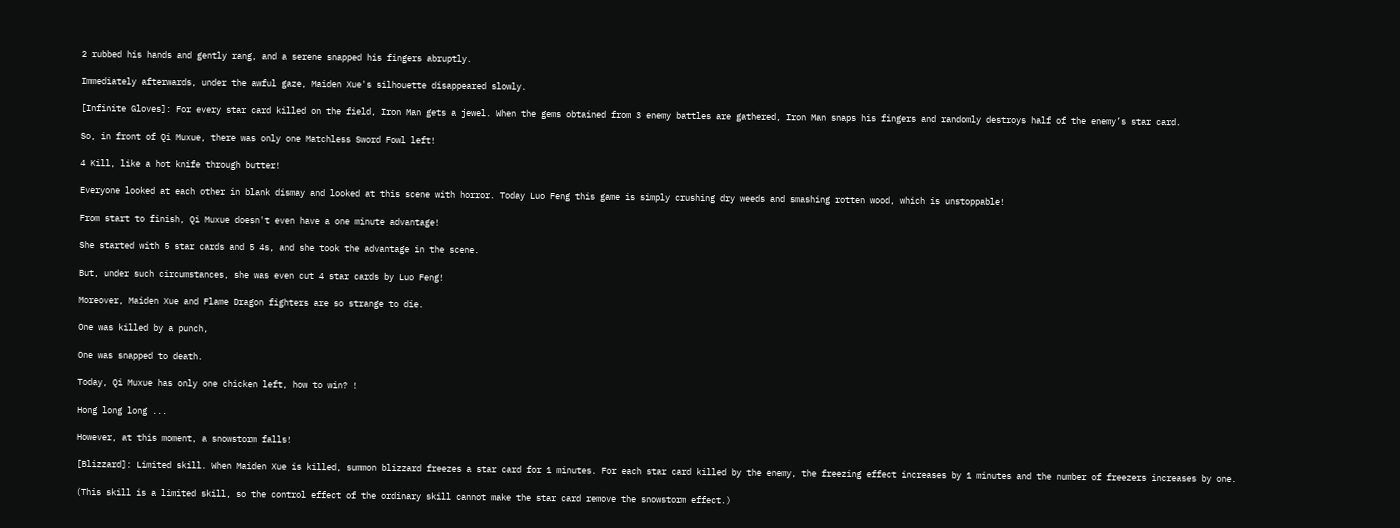2 rubbed his hands and gently rang, and a serene snapped his fingers abruptly.

Immediately afterwards, under the awful gaze, Maiden Xue's silhouette disappeared slowly.

[Infinite Gloves]: For every star card killed on the field, Iron Man gets a jewel. When the gems obtained from 3 enemy battles are gathered, Iron Man snaps his fingers and randomly destroys half of the enemy’s star card.

So, in front of Qi Muxue, there was only one Matchless Sword Fowl left!

4 Kill, like a hot knife through butter!

Everyone looked at each other in blank dismay and looked at this scene with horror. Today Luo Feng this game is simply crushing dry weeds and smashing rotten wood, which is unstoppable!

From start to finish, Qi Muxue doesn't even have a one minute advantage!

She started with 5 star cards and 5 4s, and she took the advantage in the scene.

But, under such circumstances, she was even cut 4 star cards by Luo Feng!

Moreover, Maiden Xue and Flame Dragon fighters are so strange to die.

One was killed by a punch,

One was snapped to death.

Today, Qi Muxue has only one chicken left, how to win? !

Hong long long ...

However, at this moment, a snowstorm falls!

[Blizzard]: Limited skill. When Maiden Xue is killed, summon blizzard freezes a star card for 1 minutes. For each star card killed by the enemy, the freezing effect increases by 1 minutes and the number of freezers increases by one.

(This skill is a limited skill, so the control effect of the ordinary skill cannot make the star card remove the snowstorm effect.)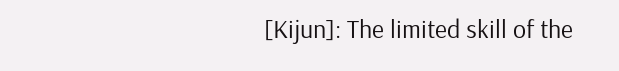[Kijun]: The limited skill of the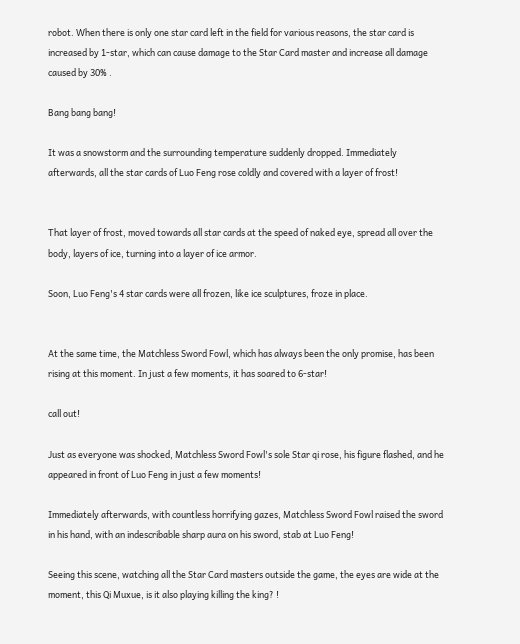robot. When there is only one star card left in the field for various reasons, the star card is increased by 1-star, which can cause damage to the Star Card master and increase all damage caused by 30% .

Bang bang bang!

It was a snowstorm and the surrounding temperature suddenly dropped. Immediately afterwards, all the star cards of Luo Feng rose coldly and covered with a layer of frost!


That layer of frost, moved towards all star cards at the speed of naked eye, spread all over the body, layers of ice, turning into a layer of ice armor.

Soon, Luo Feng's 4 star cards were all frozen, like ice sculptures, froze in place.


At the same time, the Matchless Sword Fowl, which has always been the only promise, has been rising at this moment. In just a few moments, it has soared to 6-star!

call out!

Just as everyone was shocked, Matchless Sword Fowl's sole Star qi rose, his figure flashed, and he appeared in front of Luo Feng in just a few moments!

Immediately afterwards, with countless horrifying gazes, Matchless Sword Fowl raised the sword in his hand, with an indescribable sharp aura on his sword, stab at Luo Feng!

Seeing this scene, watching all the Star Card masters outside the game, the eyes are wide at the moment, this Qi Muxue, is it also playing killing the king? !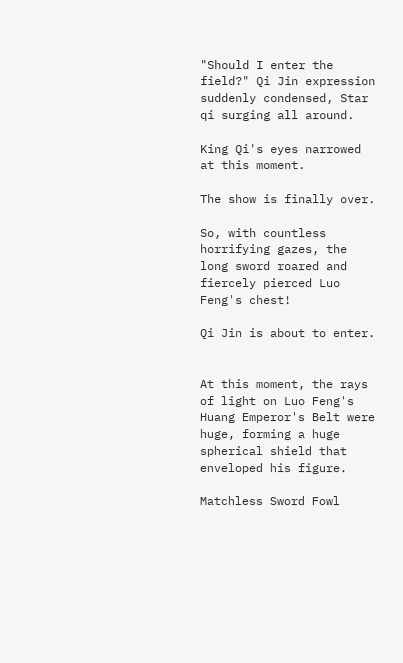"Should I enter the field?" Qi Jin expression suddenly condensed, Star qi surging all around.

King Qi's eyes narrowed at this moment.

The show is finally over.

So, with countless horrifying gazes, the long sword roared and fiercely pierced Luo Feng's chest!

Qi Jin is about to enter.


At this moment, the rays of light on Luo Feng's Huang Emperor's Belt were huge, forming a huge spherical shield that enveloped his figure.

Matchless Sword Fowl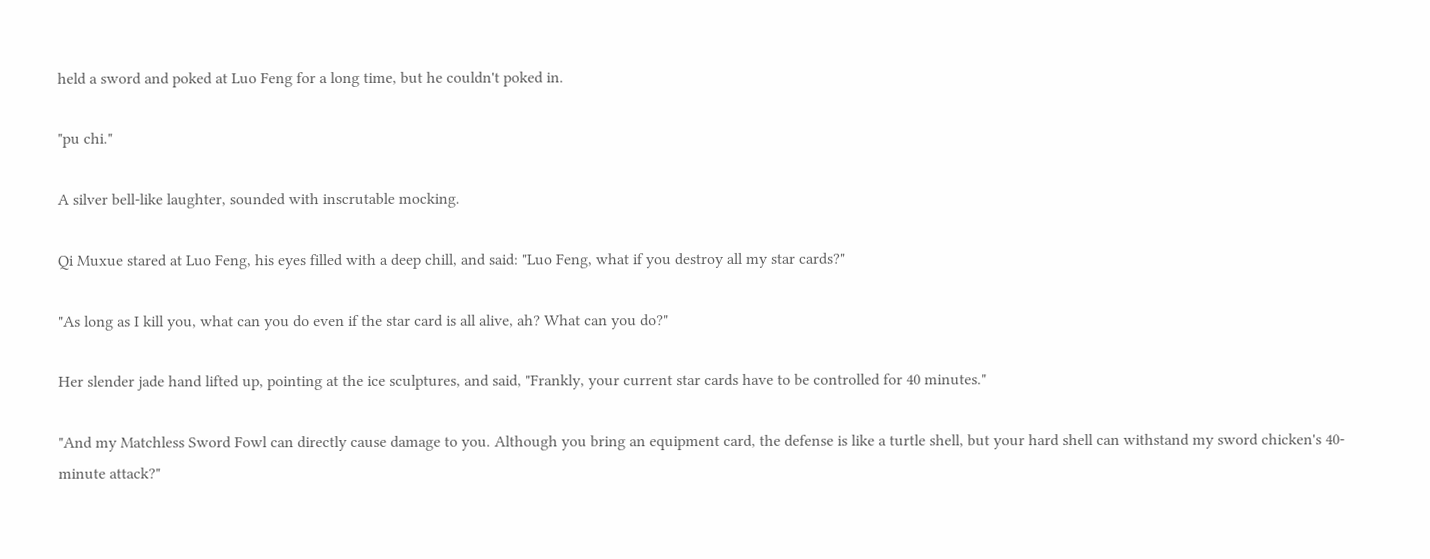held a sword and poked at Luo Feng for a long time, but he couldn't poked in.

"pu chi."

A silver bell-like laughter, sounded with inscrutable mocking.

Qi Muxue stared at Luo Feng, his eyes filled with a deep chill, and said: "Luo Feng, what if you destroy all my star cards?"

"As long as I kill you, what can you do even if the star card is all alive, ah? What can you do?"

Her slender jade hand lifted up, pointing at the ice sculptures, and said, "Frankly, your current star cards have to be controlled for 40 minutes."

"And my Matchless Sword Fowl can directly cause damage to you. Although you bring an equipment card, the defense is like a turtle shell, but your hard shell can withstand my sword chicken's 40-minute attack?"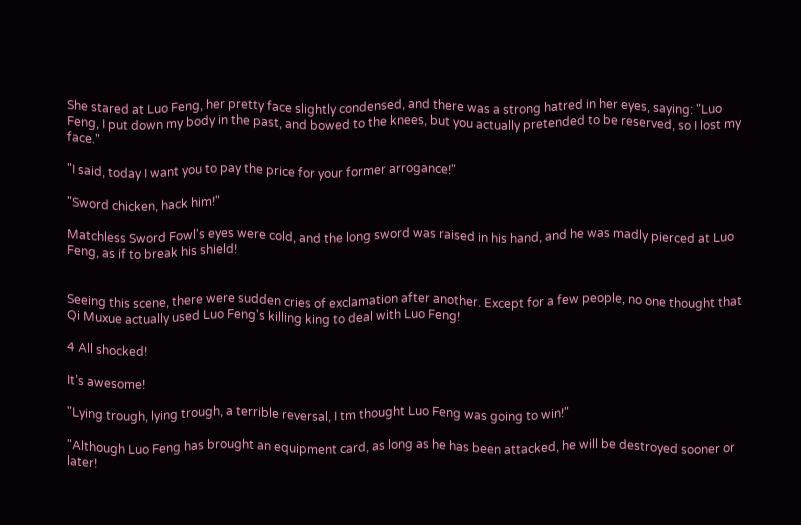She stared at Luo Feng, her pretty face slightly condensed, and there was a strong hatred in her eyes, saying: "Luo Feng, I put down my body in the past, and bowed to the knees, but you actually pretended to be reserved, so I lost my face."

"I said, today I want you to pay the price for your former arrogance!"

"Sword chicken, hack him!"

Matchless Sword Fowl's eyes were cold, and the long sword was raised in his hand, and he was madly pierced at Luo Feng, as if to break his shield!


Seeing this scene, there were sudden cries of exclamation after another. Except for a few people, no one thought that Qi Muxue actually used Luo Feng's killing king to deal with Luo Feng!

4 All shocked!

It’s awesome!

"Lying trough, lying trough, a terrible reversal, I tm thought Luo Feng was going to win!"

"Although Luo Feng has brought an equipment card, as long as he has been attacked, he will be destroyed sooner or later!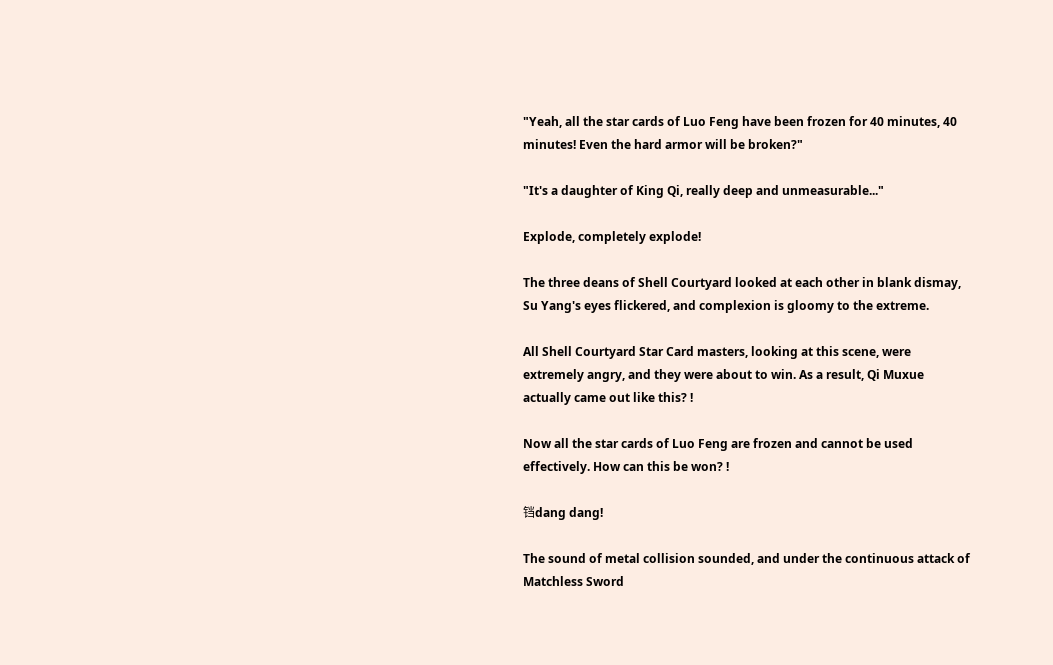"Yeah, all the star cards of Luo Feng have been frozen for 40 minutes, 40 minutes! Even the hard armor will be broken?"

"It's a daughter of King Qi, really deep and unmeasurable..."

Explode, completely explode!

The three deans of Shell Courtyard looked at each other in blank dismay, Su Yang's eyes flickered, and complexion is gloomy to the extreme.

All Shell Courtyard Star Card masters, looking at this scene, were extremely angry, and they were about to win. As a result, Qi Muxue actually came out like this? !

Now all the star cards of Luo Feng are frozen and cannot be used effectively. How can this be won? !

铛dang dang!

The sound of metal collision sounded, and under the continuous attack of Matchless Sword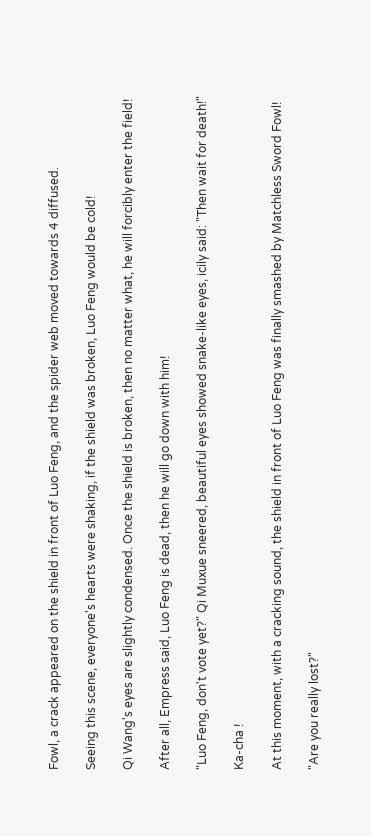Fowl, a crack appeared on the shield in front of Luo Feng, and the spider web moved towards 4 diffused.

Seeing this scene, everyone's hearts were shaking, if the shield was broken, Luo Feng would be cold!

Qi Wang's eyes are slightly condensed. Once the shield is broken, then no matter what, he will forcibly enter the field!

After all, Empress said, Luo Feng is dead, then he will go down with him!

"Luo Feng, don't vote yet?" Qi Muxue sneered, beautiful eyes showed snake-like eyes, icily said: "Then wait for death!"

Ka-cha !

At this moment, with a cracking sound, the shield in front of Luo Feng was finally smashed by Matchless Sword Fowl!

"Are you really lost?"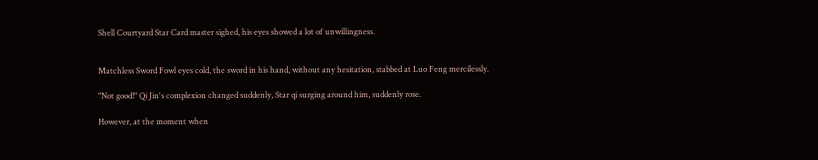Shell Courtyard Star Card master sighed, his eyes showed a lot of unwillingness.


Matchless Sword Fowl eyes cold, the sword in his hand, without any hesitation, stabbed at Luo Feng mercilessly.

"Not good!" Qi Jin's complexion changed suddenly, Star qi surging around him, suddenly rose.

However, at the moment when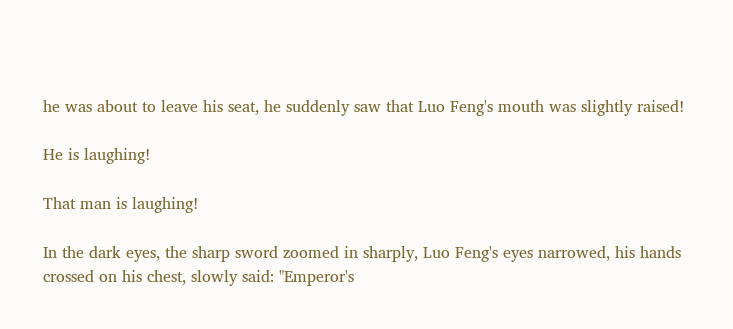he was about to leave his seat, he suddenly saw that Luo Feng's mouth was slightly raised!

He is laughing!

That man is laughing!

In the dark eyes, the sharp sword zoomed in sharply, Luo Feng's eyes narrowed, his hands crossed on his chest, slowly said: "Emperor's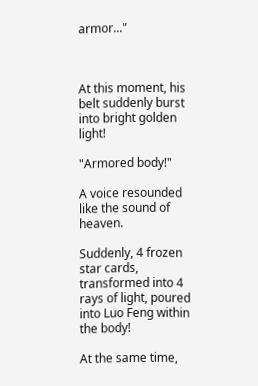armor..."



At this moment, his belt suddenly burst into bright golden light!

"Armored body!"

A voice resounded like the sound of heaven.

Suddenly, 4 frozen star cards, transformed into 4 rays of light, poured into Luo Feng within the body!

At the same time,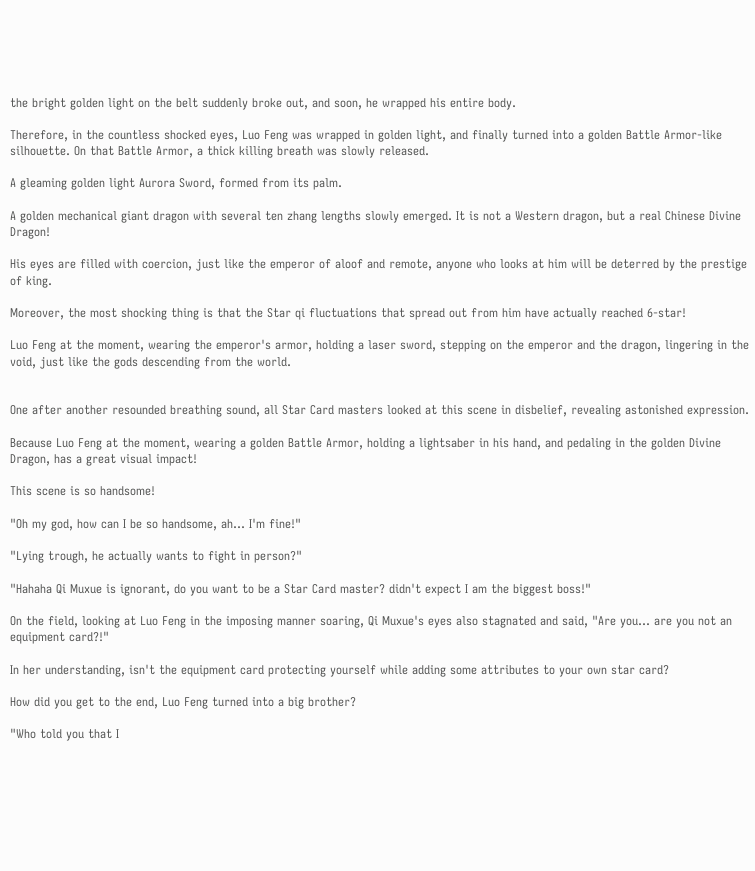the bright golden light on the belt suddenly broke out, and soon, he wrapped his entire body.

Therefore, in the countless shocked eyes, Luo Feng was wrapped in golden light, and finally turned into a golden Battle Armor-like silhouette. On that Battle Armor, a thick killing breath was slowly released.

A gleaming golden light Aurora Sword, formed from its palm.

A golden mechanical giant dragon with several ten zhang lengths slowly emerged. It is not a Western dragon, but a real Chinese Divine Dragon!

His eyes are filled with coercion, just like the emperor of aloof and remote, anyone who looks at him will be deterred by the prestige of king.

Moreover, the most shocking thing is that the Star qi fluctuations that spread out from him have actually reached 6-star!

Luo Feng at the moment, wearing the emperor's armor, holding a laser sword, stepping on the emperor and the dragon, lingering in the void, just like the gods descending from the world.


One after another resounded breathing sound, all Star Card masters looked at this scene in disbelief, revealing astonished expression.

Because Luo Feng at the moment, wearing a golden Battle Armor, holding a lightsaber in his hand, and pedaling in the golden Divine Dragon, has a great visual impact!

This scene is so handsome!

"Oh my god, how can I be so handsome, ah... I'm fine!"

"Lying trough, he actually wants to fight in person?"

"Hahaha Qi Muxue is ignorant, do you want to be a Star Card master? didn't expect I am the biggest boss!"

On the field, looking at Luo Feng in the imposing manner soaring, Qi Muxue's eyes also stagnated and said, "Are you... are you not an equipment card?!"

In her understanding, isn't the equipment card protecting yourself while adding some attributes to your own star card?

How did you get to the end, Luo Feng turned into a big brother?

"Who told you that I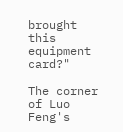brought this equipment card?"

The corner of Luo Feng's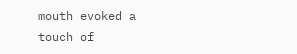mouth evoked a touch of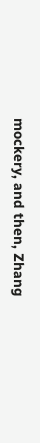mockery, and then, Zhang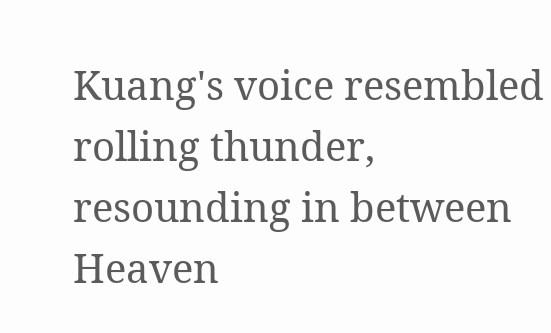Kuang's voice resembled rolling thunder, resounding in between Heaven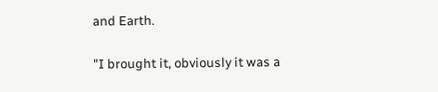and Earth.

"I brought it, obviously it was a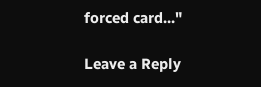forced card..."

Leave a Reply